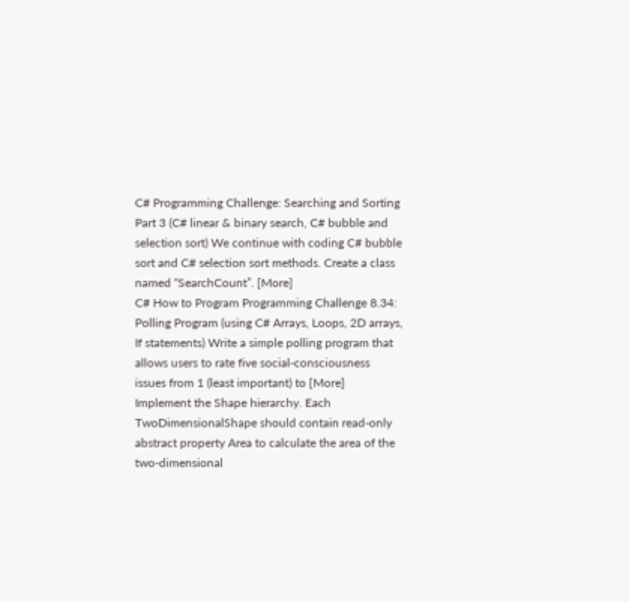C# Programming Challenge: Searching and Sorting Part 3 (C# linear & binary search, C# bubble and selection sort) We continue with coding C# bubble sort and C# selection sort methods. Create a class named “SearchCount”. [More]
C# How to Program Programming Challenge 8.34: Polling Program (using C# Arrays, Loops, 2D arrays, If statements) Write a simple polling program that allows users to rate five social-consciousness issues from 1 (least important) to [More]
Implement the Shape hierarchy. Each TwoDimensionalShape should contain read-only abstract property Area to calculate the area of the two-dimensional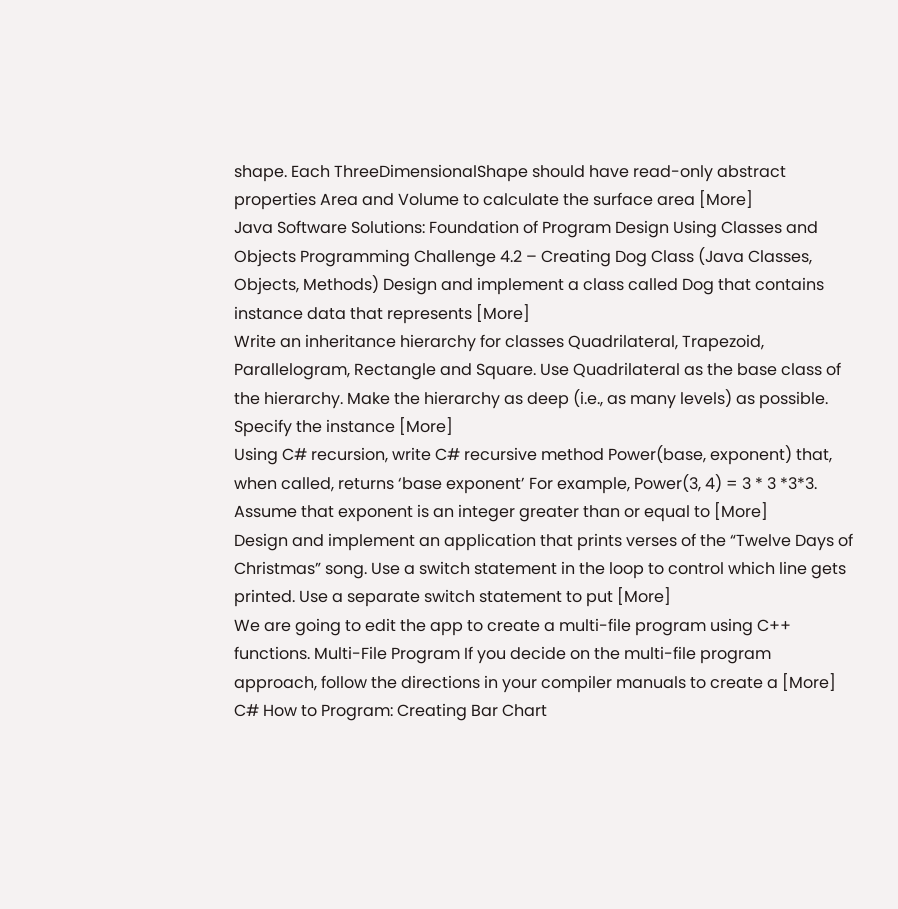shape. Each ThreeDimensionalShape should have read-only abstract properties Area and Volume to calculate the surface area [More]
Java Software Solutions: Foundation of Program Design Using Classes and Objects Programming Challenge 4.2 – Creating Dog Class (Java Classes, Objects, Methods) Design and implement a class called Dog that contains instance data that represents [More]
Write an inheritance hierarchy for classes Quadrilateral, Trapezoid, Parallelogram, Rectangle and Square. Use Quadrilateral as the base class of the hierarchy. Make the hierarchy as deep (i.e., as many levels) as possible. Specify the instance [More]
Using C# recursion, write C# recursive method Power(base, exponent) that, when called, returns ‘base exponent’ For example, Power(3, 4) = 3 * 3 *3*3. Assume that exponent is an integer greater than or equal to [More]
Design and implement an application that prints verses of the “Twelve Days of Christmas” song. Use a switch statement in the loop to control which line gets printed. Use a separate switch statement to put [More]
We are going to edit the app to create a multi-file program using C++ functions. Multi-File Program If you decide on the multi-file program approach, follow the directions in your compiler manuals to create a [More]
C# How to Program: Creating Bar Chart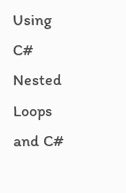Using C# Nested Loops and C#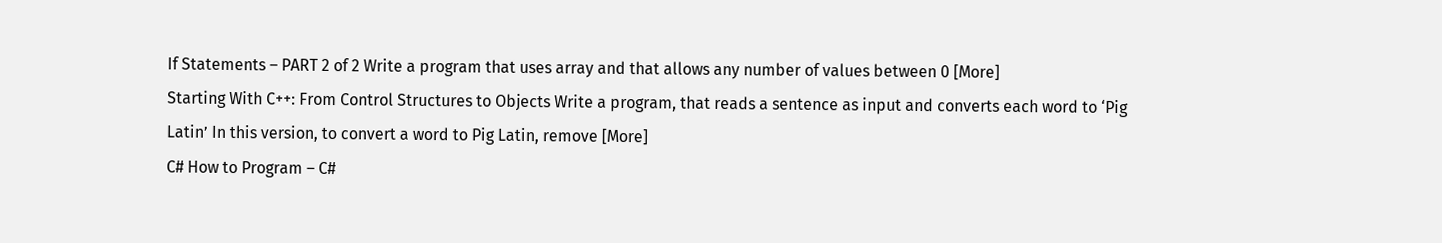If Statements – PART 2 of 2 Write a program that uses array and that allows any number of values between 0 [More]
Starting With C++: From Control Structures to Objects Write a program, that reads a sentence as input and converts each word to ‘Pig Latin’ In this version, to convert a word to Pig Latin, remove [More]
C# How to Program – C#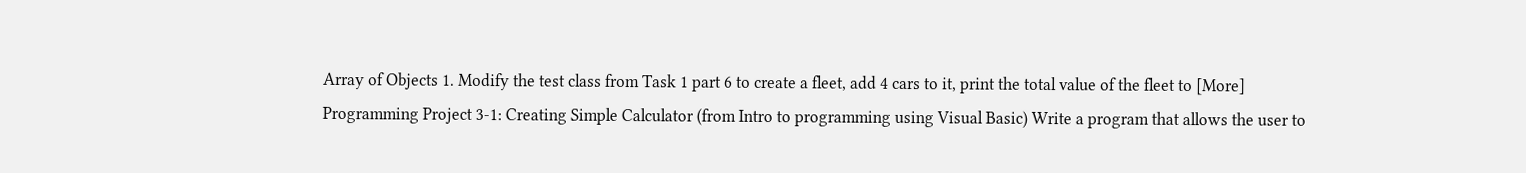Array of Objects 1. Modify the test class from Task 1 part 6 to create a fleet, add 4 cars to it, print the total value of the fleet to [More]
Programming Project 3-1: Creating Simple Calculator (from Intro to programming using Visual Basic) Write a program that allows the user to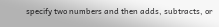specify two numbers and then adds, subtracts, or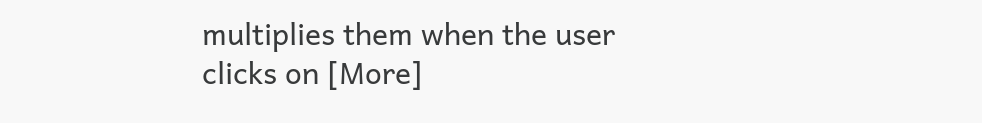multiplies them when the user clicks on [More]